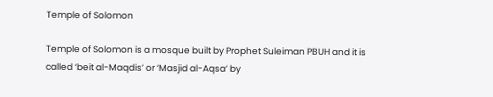Temple of Solomon

Temple of Solomon is a mosque built by Prophet Suleiman PBUH and it is called ‘beit al-Maqdis’ or ‘Masjid al-Aqsa’ by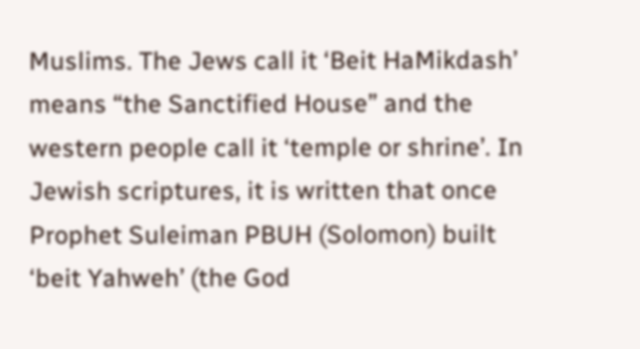Muslims. The Jews call it ‘Beit HaMikdash’ means “the Sanctified House” and the western people call it ‘temple or shrine’. In Jewish scriptures, it is written that once Prophet Suleiman PBUH (Solomon) built ‘beit Yahweh’ (the God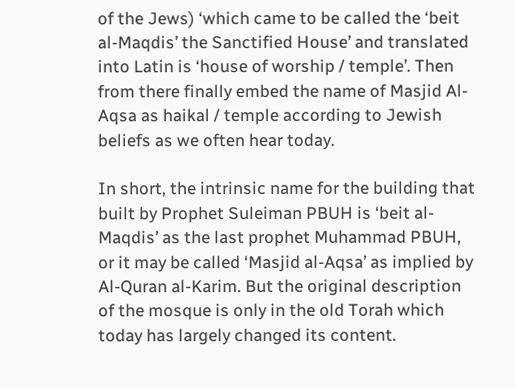of the Jews) ‘which came to be called the ‘beit al-Maqdis’ the Sanctified House’ and translated into Latin is ‘house of worship / temple’. Then from there finally embed the name of Masjid Al-Aqsa as haikal / temple according to Jewish beliefs as we often hear today.

In short, the intrinsic name for the building that built by Prophet Suleiman PBUH is ‘beit al-Maqdis’ as the last prophet Muhammad PBUH, or it may be called ‘Masjid al-Aqsa’ as implied by Al-Quran al-Karim. But the original description of the mosque is only in the old Torah which today has largely changed its content.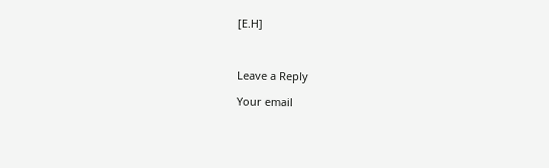[E.H]



Leave a Reply

Your email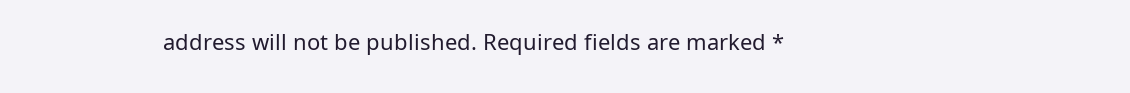address will not be published. Required fields are marked *